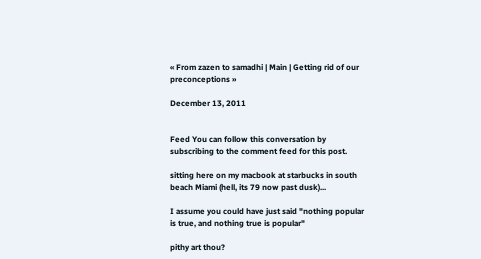« From zazen to samadhi | Main | Getting rid of our preconceptions »

December 13, 2011


Feed You can follow this conversation by subscribing to the comment feed for this post.

sitting here on my macbook at starbucks in south beach Miami (hell, its 79 now past dusk)...

I assume you could have just said "nothing popular is true, and nothing true is popular"

pithy art thou?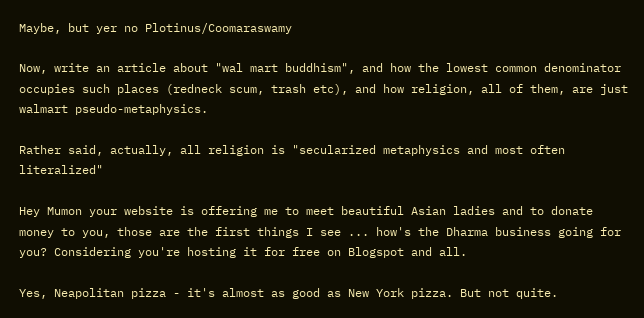Maybe, but yer no Plotinus/Coomaraswamy

Now, write an article about "wal mart buddhism", and how the lowest common denominator occupies such places (redneck scum, trash etc), and how religion, all of them, are just walmart pseudo-metaphysics.

Rather said, actually, all religion is "secularized metaphysics and most often literalized"

Hey Mumon your website is offering me to meet beautiful Asian ladies and to donate money to you, those are the first things I see ... how's the Dharma business going for you? Considering you're hosting it for free on Blogspot and all.

Yes, Neapolitan pizza - it's almost as good as New York pizza. But not quite.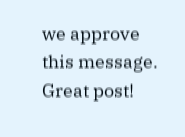we approve this message. Great post!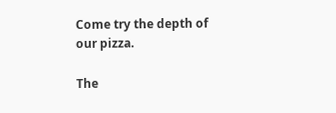Come try the depth of our pizza.

The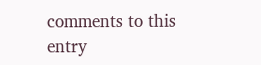comments to this entry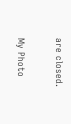are closed.

My Photo